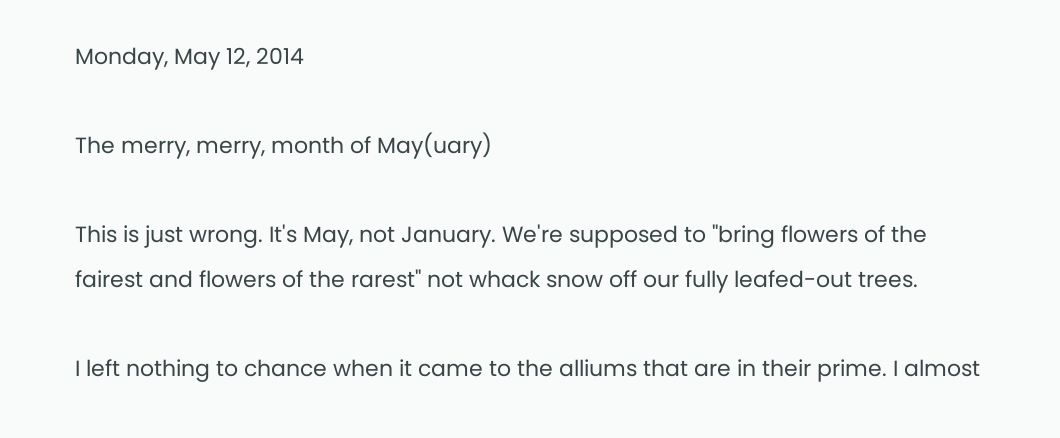Monday, May 12, 2014

The merry, merry, month of May(uary)

This is just wrong. It's May, not January. We're supposed to "bring flowers of the fairest and flowers of the rarest" not whack snow off our fully leafed-out trees.

I left nothing to chance when it came to the alliums that are in their prime. I almost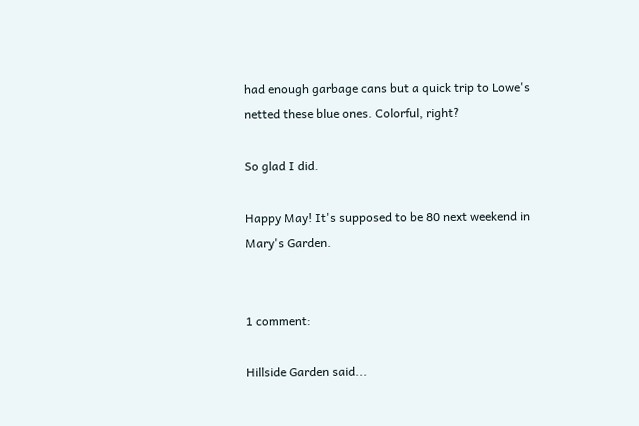had enough garbage cans but a quick trip to Lowe's netted these blue ones. Colorful, right?

So glad I did.

Happy May! It's supposed to be 80 next weekend in Mary's Garden.


1 comment:

Hillside Garden said...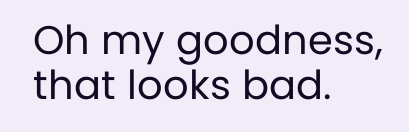Oh my goodness, that looks bad.